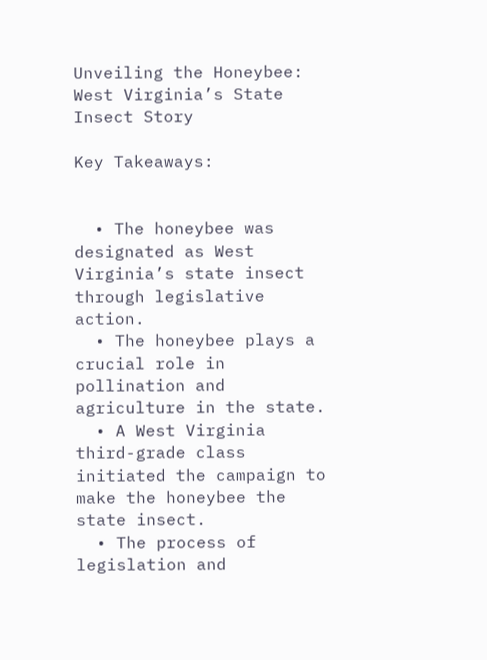Unveiling the Honeybee: West Virginia’s State Insect Story

Key Takeaways:


  • The honeybee was designated as West Virginia’s state insect through legislative action.
  • The honeybee plays a crucial role in pollination and agriculture in the state.
  • A West Virginia third-grade class initiated the campaign to make the honeybee the state insect.
  • The process of legislation and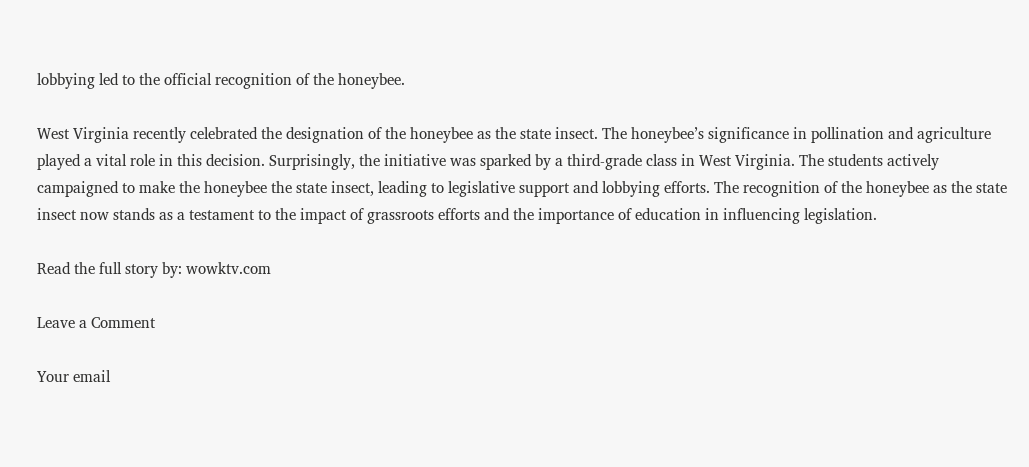lobbying led to the official recognition of the honeybee.

West Virginia recently celebrated the designation of the honeybee as the state insect. The honeybee’s significance in pollination and agriculture played a vital role in this decision. Surprisingly, the initiative was sparked by a third-grade class in West Virginia. The students actively campaigned to make the honeybee the state insect, leading to legislative support and lobbying efforts. The recognition of the honeybee as the state insect now stands as a testament to the impact of grassroots efforts and the importance of education in influencing legislation.

Read the full story by: wowktv.com

Leave a Comment

Your email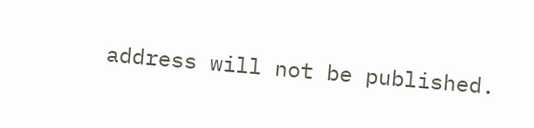address will not be published.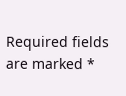Required fields are marked *